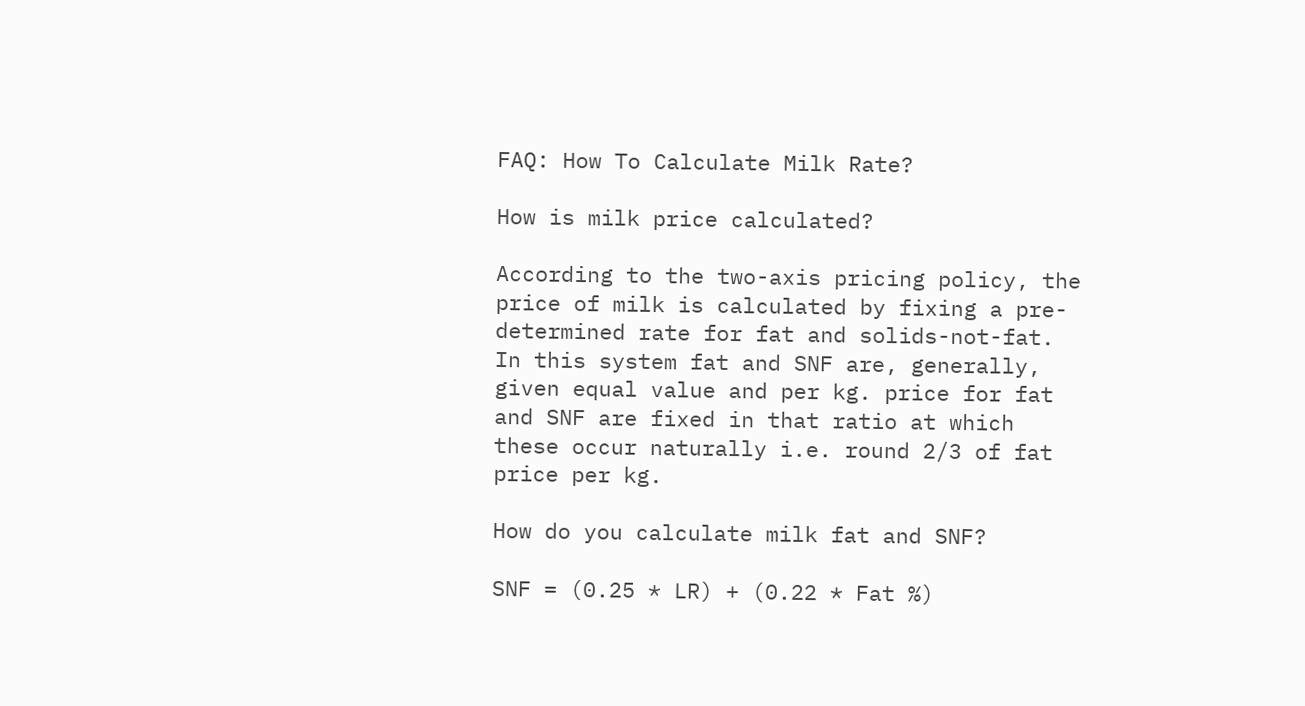FAQ: How To Calculate Milk Rate?

How is milk price calculated?

According to the two-axis pricing policy, the price of milk is calculated by fixing a pre-determined rate for fat and solids-not-fat. In this system fat and SNF are, generally, given equal value and per kg. price for fat and SNF are fixed in that ratio at which these occur naturally i.e. round 2/3 of fat price per kg.

How do you calculate milk fat and SNF?

SNF = (0.25 * LR) + (0.22 * Fat %)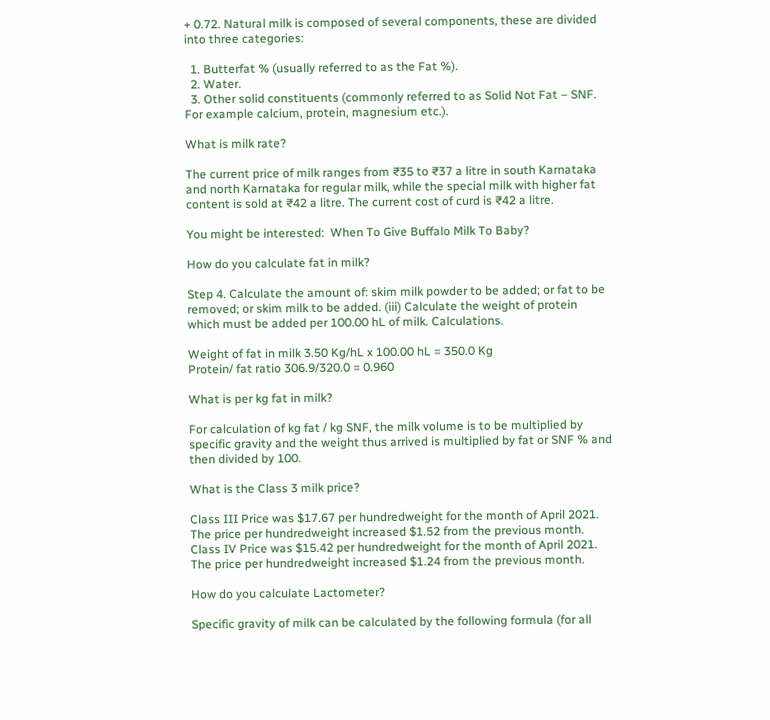+ 0.72. Natural milk is composed of several components, these are divided into three categories:

  1. Butterfat % (usually referred to as the Fat %).
  2. Water.
  3. Other solid constituents (commonly referred to as Solid Not Fat – SNF. For example calcium, protein, magnesium etc.).

What is milk rate?

The current price of milk ranges from ₹35 to ₹37 a litre in south Karnataka and north Karnataka for regular milk, while the special milk with higher fat content is sold at ₹42 a litre. The current cost of curd is ₹42 a litre.

You might be interested:  When To Give Buffalo Milk To Baby?

How do you calculate fat in milk?

Step 4. Calculate the amount of: skim milk powder to be added; or fat to be removed; or skim milk to be added. (iii) Calculate the weight of protein which must be added per 100.00 hL of milk. Calculations.

Weight of fat in milk 3.50 Kg/hL x 100.00 hL = 350.0 Kg
Protein/ fat ratio 306.9/320.0 = 0.960

What is per kg fat in milk?

For calculation of kg fat / kg SNF, the milk volume is to be multiplied by specific gravity and the weight thus arrived is multiplied by fat or SNF % and then divided by 100.

What is the Class 3 milk price?

Class III Price was $17.67 per hundredweight for the month of April 2021. The price per hundredweight increased $1.52 from the previous month. Class IV Price was $15.42 per hundredweight for the month of April 2021. The price per hundredweight increased $1.24 from the previous month.

How do you calculate Lactometer?

Specific gravity of milk can be calculated by the following formula (for all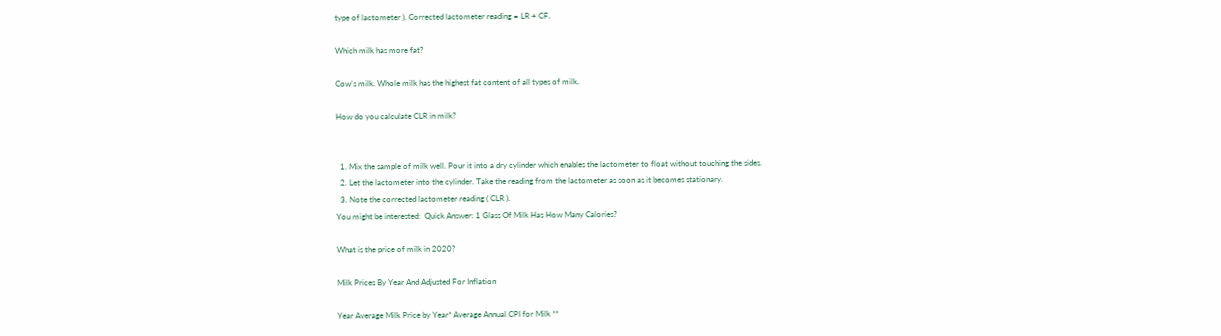type of lactometer ). Corrected lactometer reading = LR + CF.

Which milk has more fat?

Cow’s milk. Whole milk has the highest fat content of all types of milk.

How do you calculate CLR in milk?


  1. Mix the sample of milk well. Pour it into a dry cylinder which enables the lactometer to float without touching the sides.
  2. Let the lactometer into the cylinder. Take the reading from the lactometer as soon as it becomes stationary.
  3. Note the corrected lactometer reading ( CLR ).
You might be interested:  Quick Answer: 1 Glass Of Milk Has How Many Calories?

What is the price of milk in 2020?

Milk Prices By Year And Adjusted For Inflation

Year Average Milk Price by Year* Average Annual CPI for Milk **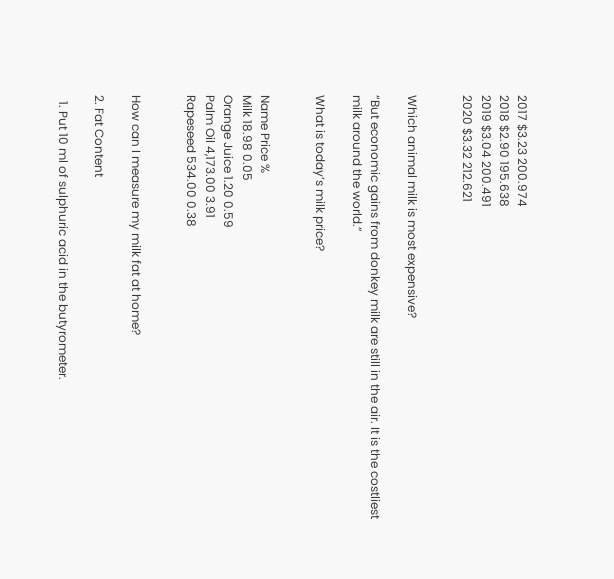2017 $3.23 200.974
2018 $2.90 195.638
2019 $3.04 200.491
2020 $3.32 212.621


Which animal milk is most expensive?

“But economic gains from donkey milk are still in the air. It is the costliest milk around the world.”

What is today’s milk price?


Name Price %
Milk 18.98 0.05
Orange Juice 1.20 0.59
Palm Oil 4,173.00 3.91
Rapeseed 534.00 0.38


How can I measure my milk fat at home?

2. Fat Content

  1. Put 10 ml of sulphuric acid in the butyrometer.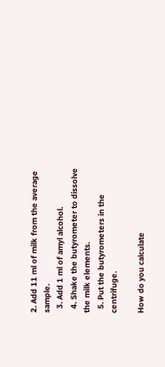2. Add 11 ml of milk from the average sample.
  3. Add 1 ml of amyl alcohol.
  4. Shake the butyrometer to dissolve the milk elements.
  5. Put the butyrometers in the centrifuge.

How do you calculate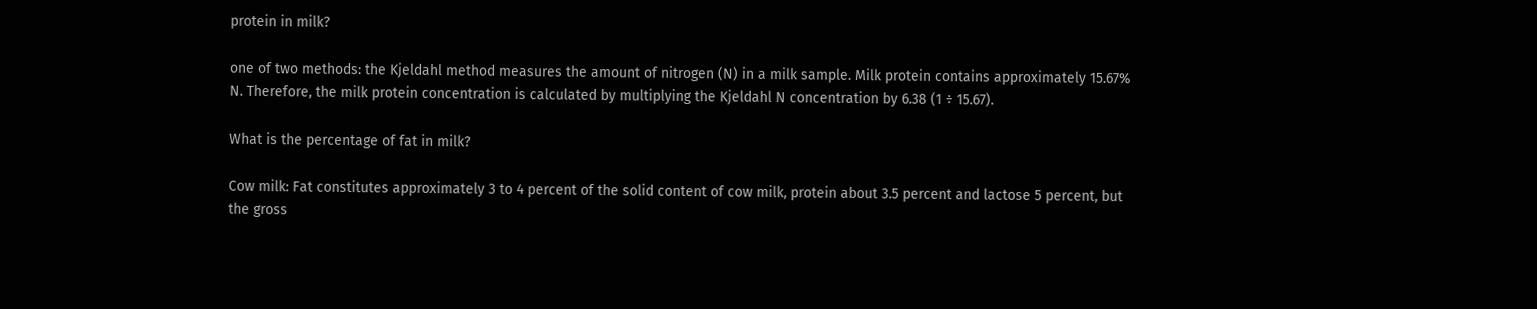protein in milk?

one of two methods: the Kjeldahl method measures the amount of nitrogen (N) in a milk sample. Milk protein contains approximately 15.67% N. Therefore, the milk protein concentration is calculated by multiplying the Kjeldahl N concentration by 6.38 (1 ÷ 15.67).

What is the percentage of fat in milk?

Cow milk: Fat constitutes approximately 3 to 4 percent of the solid content of cow milk, protein about 3.5 percent and lactose 5 percent, but the gross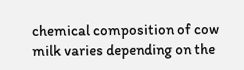chemical composition of cow milk varies depending on the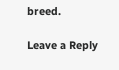breed.

Leave a Reply